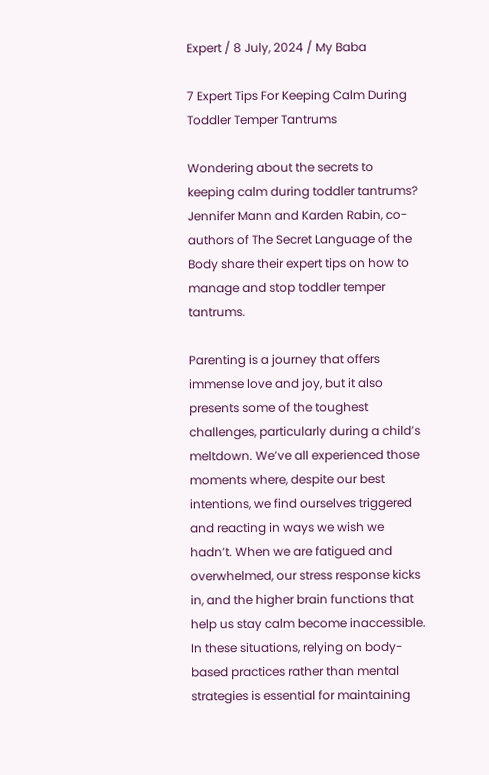Expert / 8 July, 2024 / My Baba

7 Expert Tips For Keeping Calm During Toddler Temper Tantrums

Wondering about the secrets to keeping calm during toddler tantrums? Jennifer Mann and Karden Rabin, co-authors of The Secret Language of the Body share their expert tips on how to manage and stop toddler temper tantrums.

Parenting is a journey that offers immense love and joy, but it also presents some of the toughest challenges, particularly during a child’s meltdown. We’ve all experienced those moments where, despite our best intentions, we find ourselves triggered and reacting in ways we wish we hadn’t. When we are fatigued and overwhelmed, our stress response kicks in, and the higher brain functions that help us stay calm become inaccessible. In these situations, relying on body-based practices rather than mental strategies is essential for maintaining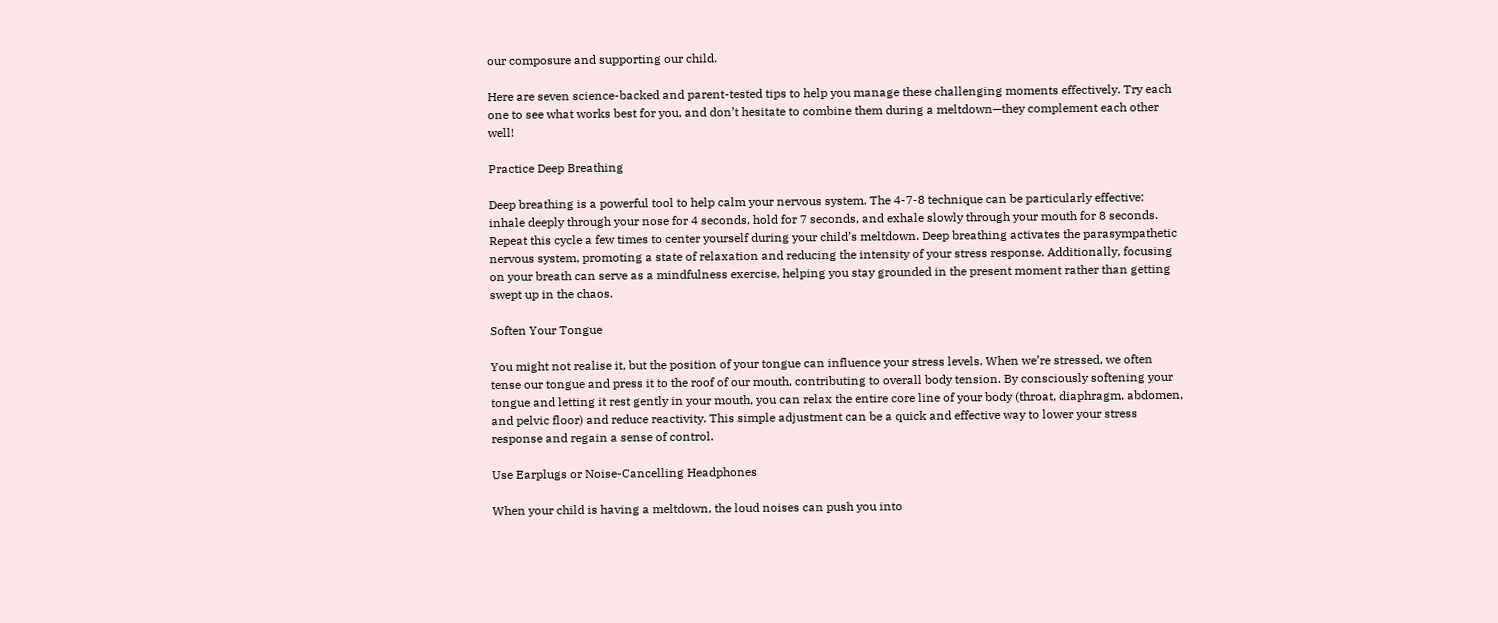our composure and supporting our child.

Here are seven science-backed and parent-tested tips to help you manage these challenging moments effectively. Try each one to see what works best for you, and don’t hesitate to combine them during a meltdown—they complement each other well!

Practice Deep Breathing

Deep breathing is a powerful tool to help calm your nervous system. The 4-7-8 technique can be particularly effective: inhale deeply through your nose for 4 seconds, hold for 7 seconds, and exhale slowly through your mouth for 8 seconds. Repeat this cycle a few times to center yourself during your child’s meltdown. Deep breathing activates the parasympathetic nervous system, promoting a state of relaxation and reducing the intensity of your stress response. Additionally, focusing on your breath can serve as a mindfulness exercise, helping you stay grounded in the present moment rather than getting swept up in the chaos.

Soften Your Tongue

You might not realise it, but the position of your tongue can influence your stress levels. When we’re stressed, we often tense our tongue and press it to the roof of our mouth, contributing to overall body tension. By consciously softening your tongue and letting it rest gently in your mouth, you can relax the entire core line of your body (throat, diaphragm, abdomen, and pelvic floor) and reduce reactivity. This simple adjustment can be a quick and effective way to lower your stress response and regain a sense of control.

Use Earplugs or Noise-Cancelling Headphones

When your child is having a meltdown, the loud noises can push you into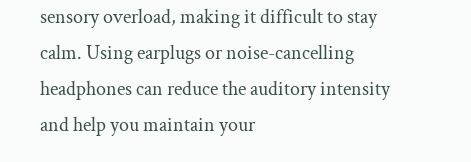sensory overload, making it difficult to stay calm. Using earplugs or noise-cancelling headphones can reduce the auditory intensity and help you maintain your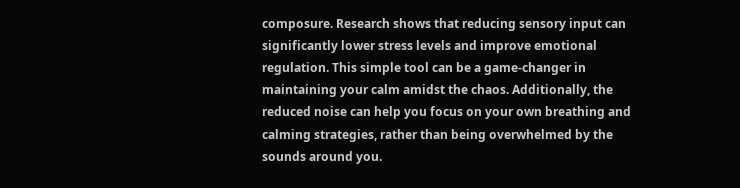composure. Research shows that reducing sensory input can significantly lower stress levels and improve emotional regulation. This simple tool can be a game-changer in maintaining your calm amidst the chaos. Additionally, the reduced noise can help you focus on your own breathing and calming strategies, rather than being overwhelmed by the sounds around you.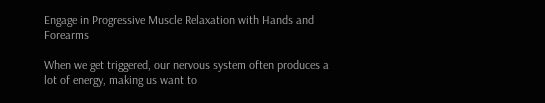Engage in Progressive Muscle Relaxation with Hands and Forearms

When we get triggered, our nervous system often produces a lot of energy, making us want to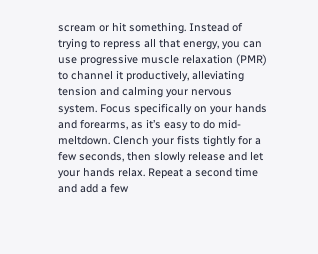scream or hit something. Instead of trying to repress all that energy, you can use progressive muscle relaxation (PMR) to channel it productively, alleviating tension and calming your nervous system. Focus specifically on your hands and forearms, as it’s easy to do mid-meltdown. Clench your fists tightly for a few seconds, then slowly release and let your hands relax. Repeat a second time and add a few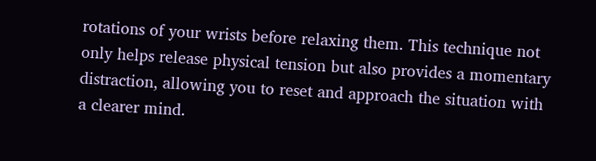rotations of your wrists before relaxing them. This technique not only helps release physical tension but also provides a momentary distraction, allowing you to reset and approach the situation with a clearer mind.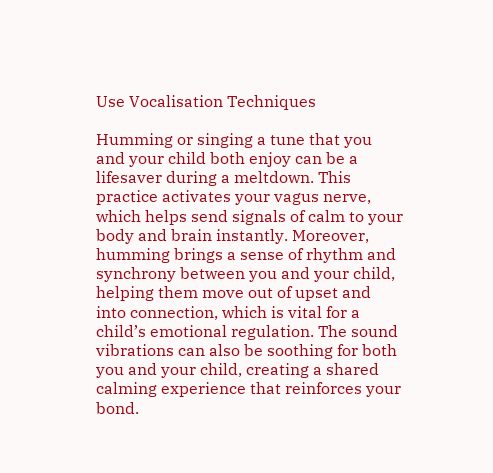Use Vocalisation Techniques

Humming or singing a tune that you and your child both enjoy can be a lifesaver during a meltdown. This practice activates your vagus nerve, which helps send signals of calm to your body and brain instantly. Moreover, humming brings a sense of rhythm and synchrony between you and your child, helping them move out of upset and into connection, which is vital for a child’s emotional regulation. The sound vibrations can also be soothing for both you and your child, creating a shared calming experience that reinforces your bond.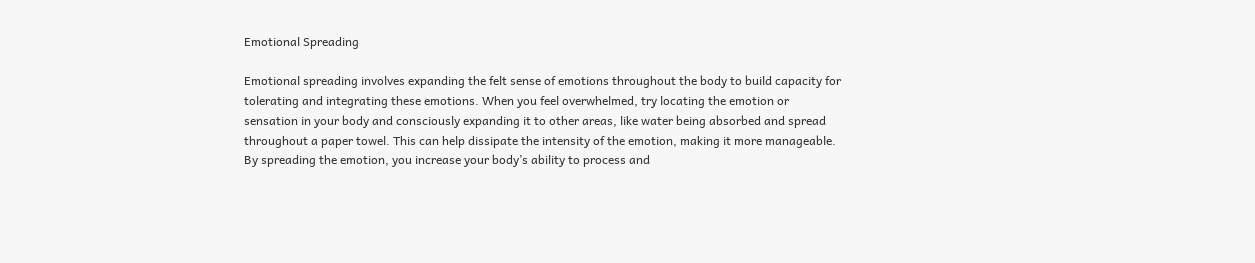Emotional Spreading

Emotional spreading involves expanding the felt sense of emotions throughout the body to build capacity for tolerating and integrating these emotions. When you feel overwhelmed, try locating the emotion or sensation in your body and consciously expanding it to other areas, like water being absorbed and spread throughout a paper towel. This can help dissipate the intensity of the emotion, making it more manageable. By spreading the emotion, you increase your body’s ability to process and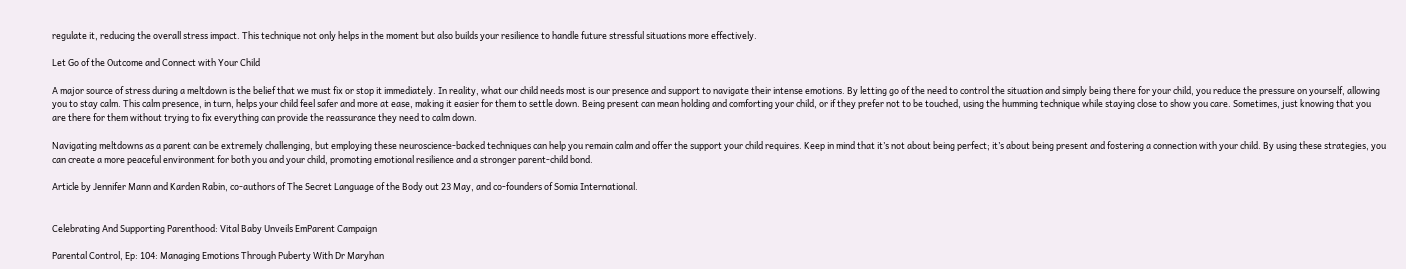regulate it, reducing the overall stress impact. This technique not only helps in the moment but also builds your resilience to handle future stressful situations more effectively.

Let Go of the Outcome and Connect with Your Child

A major source of stress during a meltdown is the belief that we must fix or stop it immediately. In reality, what our child needs most is our presence and support to navigate their intense emotions. By letting go of the need to control the situation and simply being there for your child, you reduce the pressure on yourself, allowing you to stay calm. This calm presence, in turn, helps your child feel safer and more at ease, making it easier for them to settle down. Being present can mean holding and comforting your child, or if they prefer not to be touched, using the humming technique while staying close to show you care. Sometimes, just knowing that you are there for them without trying to fix everything can provide the reassurance they need to calm down.

Navigating meltdowns as a parent can be extremely challenging, but employing these neuroscience-backed techniques can help you remain calm and offer the support your child requires. Keep in mind that it’s not about being perfect; it’s about being present and fostering a connection with your child. By using these strategies, you can create a more peaceful environment for both you and your child, promoting emotional resilience and a stronger parent-child bond.

Article by Jennifer Mann and Karden Rabin, co-authors of The Secret Language of the Body out 23 May, and co-founders of Somia International.


Celebrating And Supporting Parenthood: Vital Baby Unveils EmParent Campaign

Parental Control, Ep: 104: Managing Emotions Through Puberty With Dr Maryhan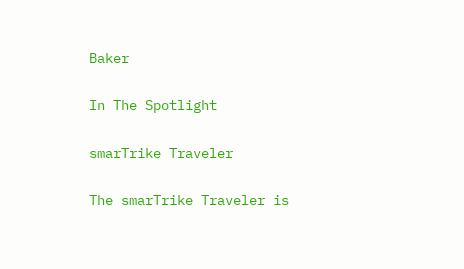Baker

In The Spotlight

smarTrike Traveler

The smarTrike Traveler is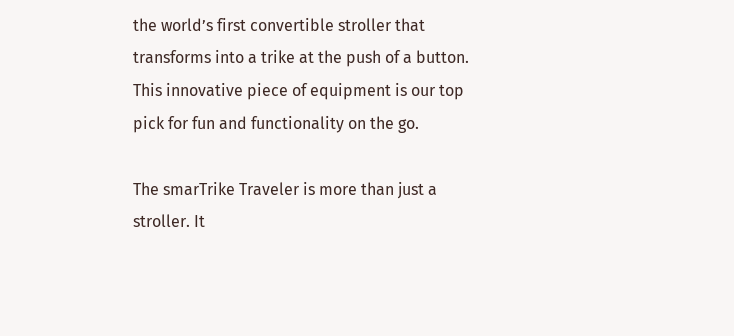the world’s first convertible stroller that transforms into a trike at the push of a button. This innovative piece of equipment is our top pick for fun and functionality on the go.

The smarTrike Traveler is more than just a stroller. It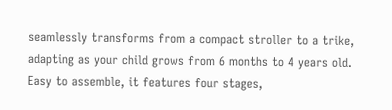seamlessly transforms from a compact stroller to a trike, adapting as your child grows from 6 months to 4 years old. Easy to assemble, it features four stages,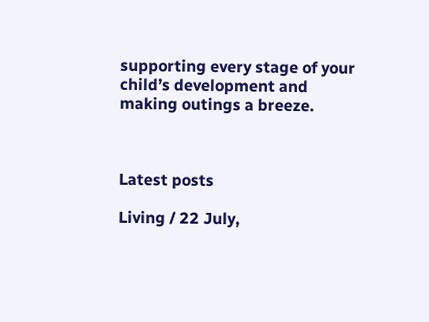supporting every stage of your child’s development and making outings a breeze.



Latest posts

Living / 22 July,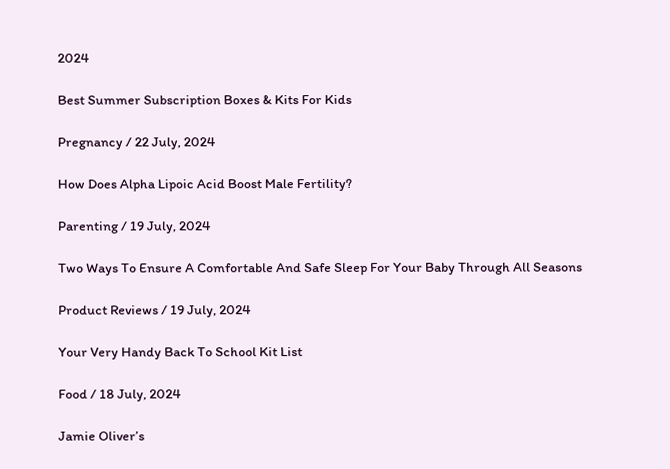2024

Best Summer Subscription Boxes & Kits For Kids

Pregnancy / 22 July, 2024

How Does Alpha Lipoic Acid Boost Male Fertility?

Parenting / 19 July, 2024

Two Ways To Ensure A Comfortable And Safe Sleep For Your Baby Through All Seasons

Product Reviews / 19 July, 2024

Your Very Handy Back To School Kit List

Food / 18 July, 2024

Jamie Oliver’s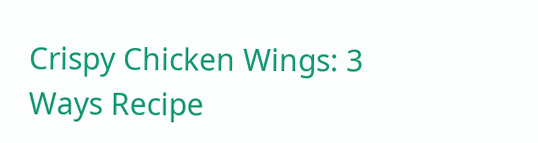Crispy Chicken Wings: 3 Ways Recipe